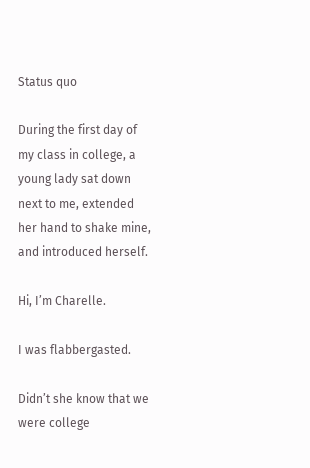Status quo

During the first day of my class in college, a young lady sat down next to me, extended her hand to shake mine, and introduced herself.

Hi, I’m Charelle.

I was flabbergasted.

Didn’t she know that we were college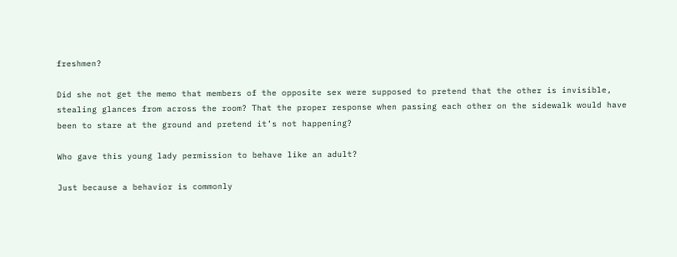freshmen?

Did she not get the memo that members of the opposite sex were supposed to pretend that the other is invisible, stealing glances from across the room? That the proper response when passing each other on the sidewalk would have been to stare at the ground and pretend it’s not happening?

Who gave this young lady permission to behave like an adult?

Just because a behavior is commonly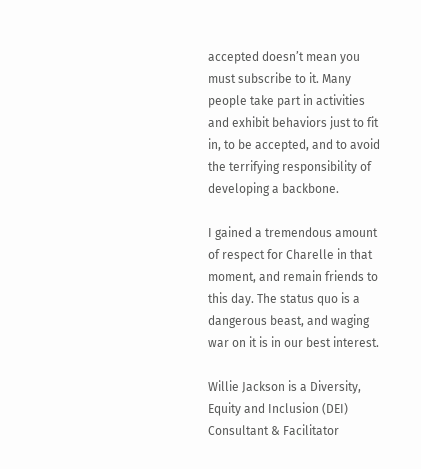accepted doesn’t mean you must subscribe to it. Many people take part in activities and exhibit behaviors just to fit in, to be accepted, and to avoid the terrifying responsibility of developing a backbone.

I gained a tremendous amount of respect for Charelle in that moment, and remain friends to this day. The status quo is a dangerous beast, and waging war on it is in our best interest.

Willie Jackson is a Diversity, Equity and Inclusion (DEI) Consultant & Facilitator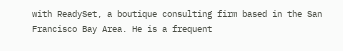with ReadySet, a boutique consulting firm based in the San Francisco Bay Area. He is a frequent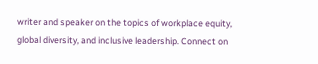writer and speaker on the topics of workplace equity, global diversity, and inclusive leadership. Connect on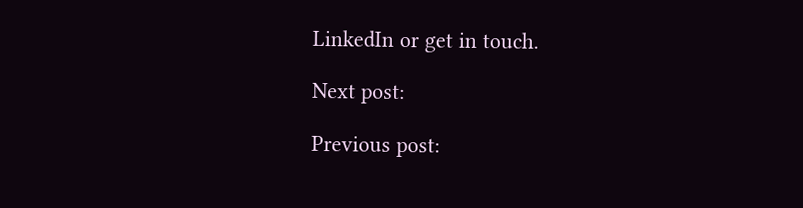LinkedIn or get in touch.

Next post:

Previous post: